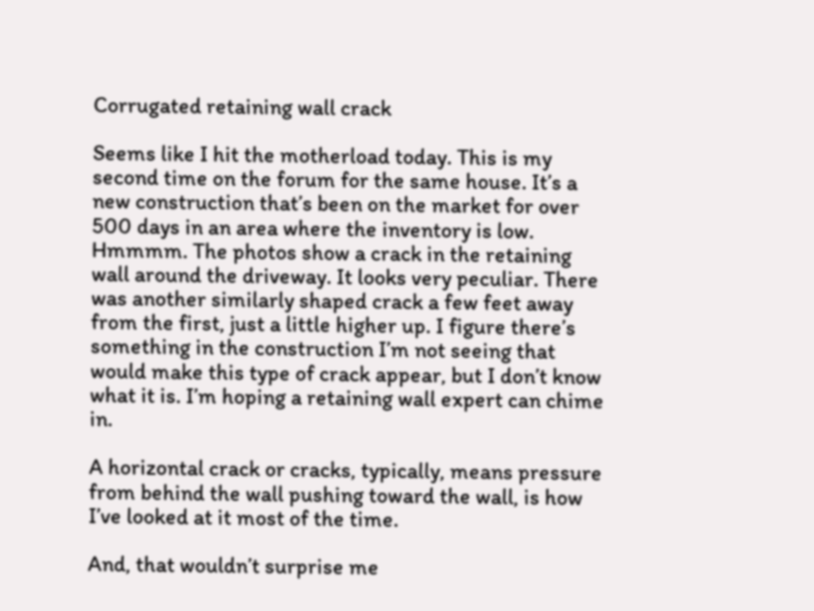Corrugated retaining wall crack

Seems like I hit the motherload today. This is my second time on the forum for the same house. It’s a new construction that’s been on the market for over 500 days in an area where the inventory is low. Hmmmm. The photos show a crack in the retaining wall around the driveway. It looks very peculiar. There was another similarly shaped crack a few feet away from the first, just a little higher up. I figure there’s something in the construction I’m not seeing that would make this type of crack appear, but I don’t know what it is. I’m hoping a retaining wall expert can chime in.

A horizontal crack or cracks, typically, means pressure from behind the wall pushing toward the wall, is how I’ve looked at it most of the time.

And, that wouldn’t surprise me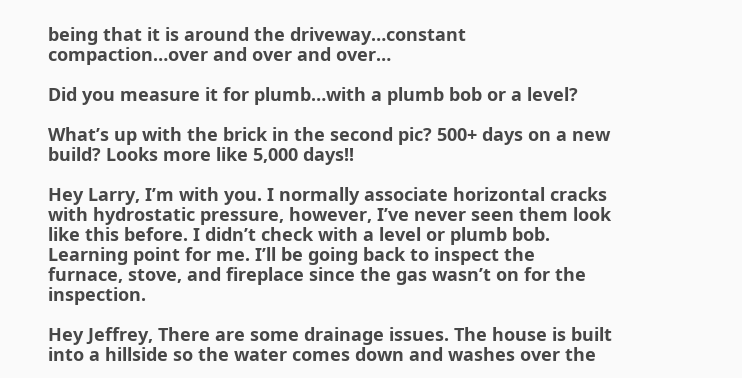being that it is around the driveway…constant compaction…over and over and over…

Did you measure it for plumb…with a plumb bob or a level?

What’s up with the brick in the second pic? 500+ days on a new build? Looks more like 5,000 days!!

Hey Larry, I’m with you. I normally associate horizontal cracks with hydrostatic pressure, however, I’ve never seen them look like this before. I didn’t check with a level or plumb bob. Learning point for me. I’ll be going back to inspect the furnace, stove, and fireplace since the gas wasn’t on for the inspection.

Hey Jeffrey, There are some drainage issues. The house is built into a hillside so the water comes down and washes over the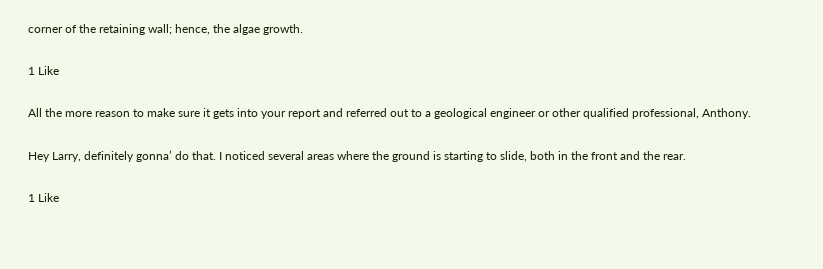corner of the retaining wall; hence, the algae growth.

1 Like

All the more reason to make sure it gets into your report and referred out to a geological engineer or other qualified professional, Anthony.

Hey Larry, definitely gonna’ do that. I noticed several areas where the ground is starting to slide, both in the front and the rear.

1 Like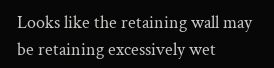Looks like the retaining wall may be retaining excessively wet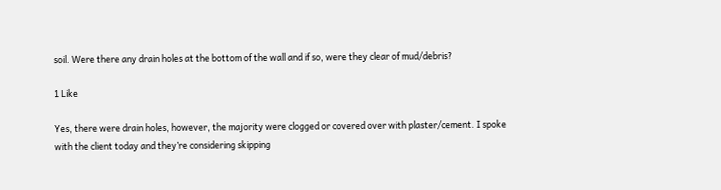soil. Were there any drain holes at the bottom of the wall and if so, were they clear of mud/debris?

1 Like

Yes, there were drain holes, however, the majority were clogged or covered over with plaster/cement. I spoke with the client today and they’re considering skipping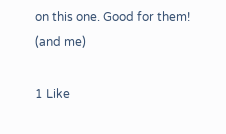on this one. Good for them! (and me)

1 Like